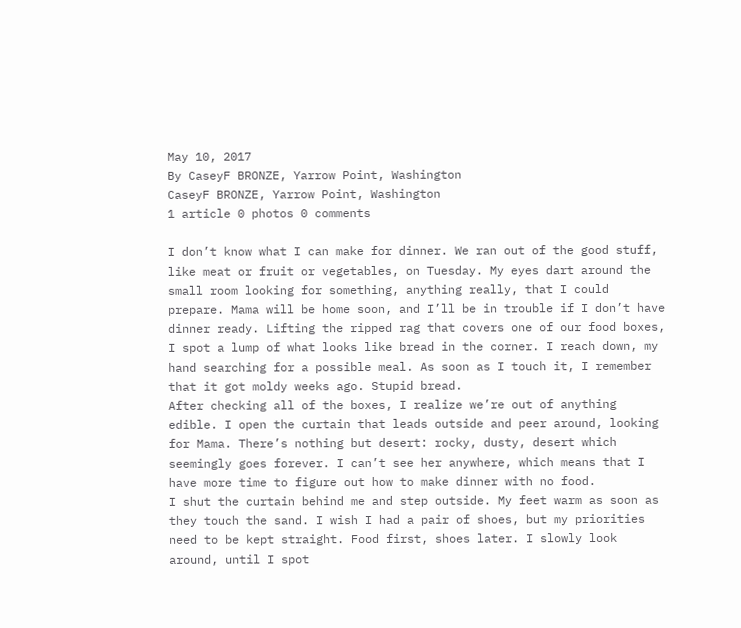May 10, 2017
By CaseyF BRONZE, Yarrow Point, Washington
CaseyF BRONZE, Yarrow Point, Washington
1 article 0 photos 0 comments

I don’t know what I can make for dinner. We ran out of the good stuff, like meat or fruit or vegetables, on Tuesday. My eyes dart around the small room looking for something, anything really, that I could prepare. Mama will be home soon, and I’ll be in trouble if I don’t have dinner ready. Lifting the ripped rag that covers one of our food boxes, I spot a lump of what looks like bread in the corner. I reach down, my hand searching for a possible meal. As soon as I touch it, I remember that it got moldy weeks ago. Stupid bread.
After checking all of the boxes, I realize we’re out of anything edible. I open the curtain that leads outside and peer around, looking for Mama. There’s nothing but desert: rocky, dusty, desert which seemingly goes forever. I can’t see her anywhere, which means that I have more time to figure out how to make dinner with no food.
I shut the curtain behind me and step outside. My feet warm as soon as they touch the sand. I wish I had a pair of shoes, but my priorities need to be kept straight. Food first, shoes later. I slowly look around, until I spot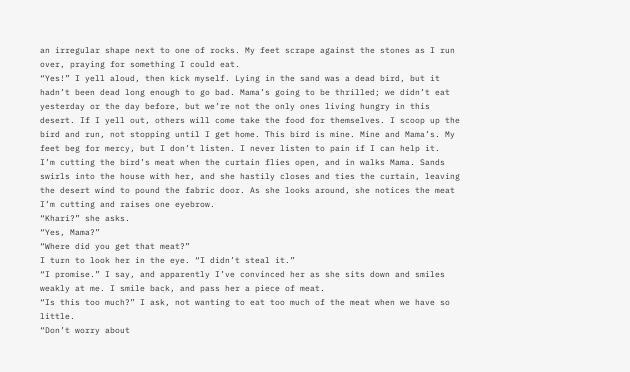an irregular shape next to one of rocks. My feet scrape against the stones as I run over, praying for something I could eat.
“Yes!” I yell aloud, then kick myself. Lying in the sand was a dead bird, but it hadn’t been dead long enough to go bad. Mama’s going to be thrilled; we didn’t eat yesterday or the day before, but we’re not the only ones living hungry in this desert. If I yell out, others will come take the food for themselves. I scoop up the bird and run, not stopping until I get home. This bird is mine. Mine and Mama’s. My feet beg for mercy, but I don’t listen. I never listen to pain if I can help it.
I’m cutting the bird’s meat when the curtain flies open, and in walks Mama. Sands swirls into the house with her, and she hastily closes and ties the curtain, leaving the desert wind to pound the fabric door. As she looks around, she notices the meat I’m cutting and raises one eyebrow.
“Khari?” she asks.
“Yes, Mama?”
“Where did you get that meat?”
I turn to look her in the eye. “I didn’t steal it.”
“I promise.” I say, and apparently I’ve convinced her as she sits down and smiles weakly at me. I smile back, and pass her a piece of meat.
“Is this too much?” I ask, not wanting to eat too much of the meat when we have so little.
“Don’t worry about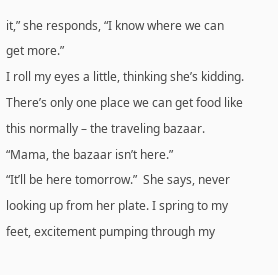it,” she responds, “I know where we can get more.”
I roll my eyes a little, thinking she’s kidding. There’s only one place we can get food like this normally – the traveling bazaar. “Mama, the bazaar isn’t here.”
“It’ll be here tomorrow.”  She says, never looking up from her plate. I spring to my feet, excitement pumping through my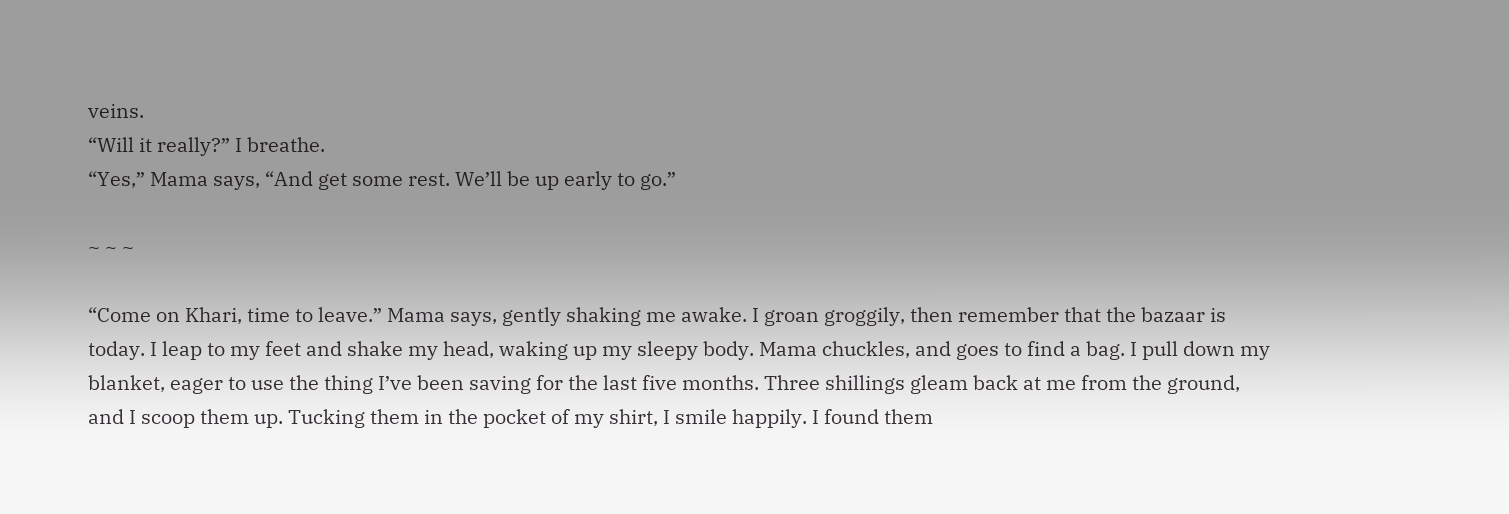veins.
“Will it really?” I breathe.
“Yes,” Mama says, “And get some rest. We’ll be up early to go.”

~ ~ ~

“Come on Khari, time to leave.” Mama says, gently shaking me awake. I groan groggily, then remember that the bazaar is today. I leap to my feet and shake my head, waking up my sleepy body. Mama chuckles, and goes to find a bag. I pull down my blanket, eager to use the thing I’ve been saving for the last five months. Three shillings gleam back at me from the ground, and I scoop them up. Tucking them in the pocket of my shirt, I smile happily. I found them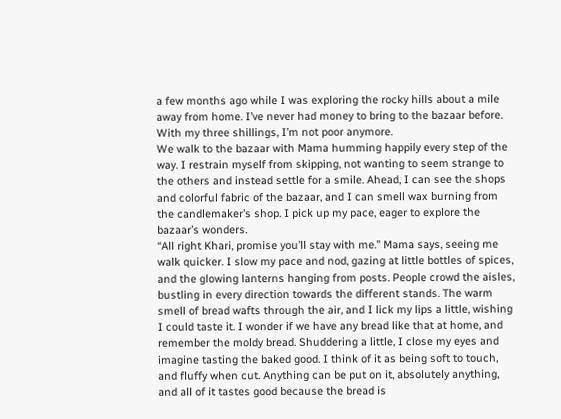a few months ago while I was exploring the rocky hills about a mile away from home. I’ve never had money to bring to the bazaar before. With my three shillings, I’m not poor anymore.
We walk to the bazaar with Mama humming happily every step of the way. I restrain myself from skipping, not wanting to seem strange to the others and instead settle for a smile. Ahead, I can see the shops and colorful fabric of the bazaar, and I can smell wax burning from the candlemaker’s shop. I pick up my pace, eager to explore the bazaar’s wonders.
“All right Khari, promise you’ll stay with me.” Mama says, seeing me walk quicker. I slow my pace and nod, gazing at little bottles of spices, and the glowing lanterns hanging from posts. People crowd the aisles, bustling in every direction towards the different stands. The warm smell of bread wafts through the air, and I lick my lips a little, wishing I could taste it. I wonder if we have any bread like that at home, and remember the moldy bread. Shuddering a little, I close my eyes and imagine tasting the baked good. I think of it as being soft to touch, and fluffy when cut. Anything can be put on it, absolutely anything, and all of it tastes good because the bread is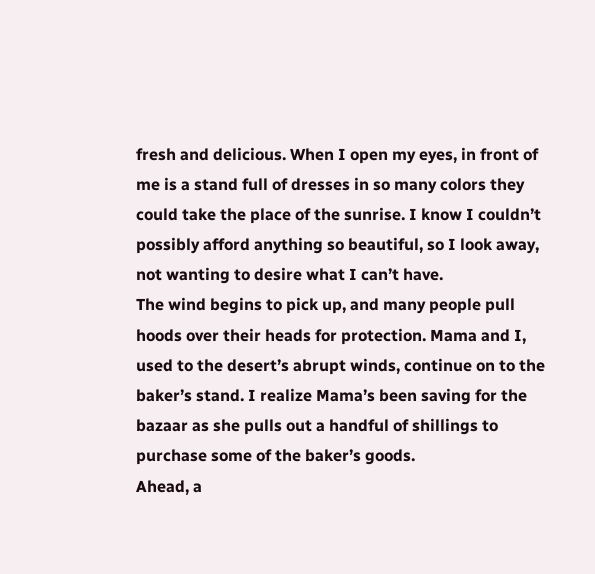fresh and delicious. When I open my eyes, in front of me is a stand full of dresses in so many colors they could take the place of the sunrise. I know I couldn’t possibly afford anything so beautiful, so I look away, not wanting to desire what I can’t have.
The wind begins to pick up, and many people pull hoods over their heads for protection. Mama and I, used to the desert’s abrupt winds, continue on to the baker’s stand. I realize Mama’s been saving for the bazaar as she pulls out a handful of shillings to purchase some of the baker’s goods.
Ahead, a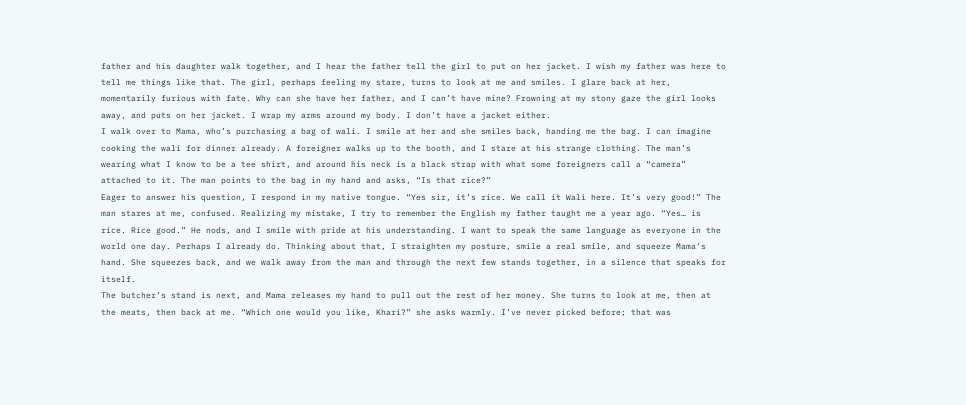father and his daughter walk together, and I hear the father tell the girl to put on her jacket. I wish my father was here to tell me things like that. The girl, perhaps feeling my stare, turns to look at me and smiles. I glare back at her, momentarily furious with fate. Why can she have her father, and I can’t have mine? Frowning at my stony gaze the girl looks away, and puts on her jacket. I wrap my arms around my body. I don’t have a jacket either.
I walk over to Mama, who’s purchasing a bag of wali. I smile at her and she smiles back, handing me the bag. I can imagine cooking the wali for dinner already. A foreigner walks up to the booth, and I stare at his strange clothing. The man’s wearing what I know to be a tee shirt, and around his neck is a black strap with what some foreigners call a “camera” attached to it. The man points to the bag in my hand and asks, “Is that rice?”
Eager to answer his question, I respond in my native tongue. “Yes sir, it’s rice. We call it Wali here. It’s very good!” The man stares at me, confused. Realizing my mistake, I try to remember the English my father taught me a year ago. “Yes… is rice. Rice good.” He nods, and I smile with pride at his understanding. I want to speak the same language as everyone in the world one day. Perhaps I already do. Thinking about that, I straighten my posture, smile a real smile, and squeeze Mama’s hand. She squeezes back, and we walk away from the man and through the next few stands together, in a silence that speaks for itself.
The butcher’s stand is next, and Mama releases my hand to pull out the rest of her money. She turns to look at me, then at the meats, then back at me. “Which one would you like, Khari?” she asks warmly. I’ve never picked before; that was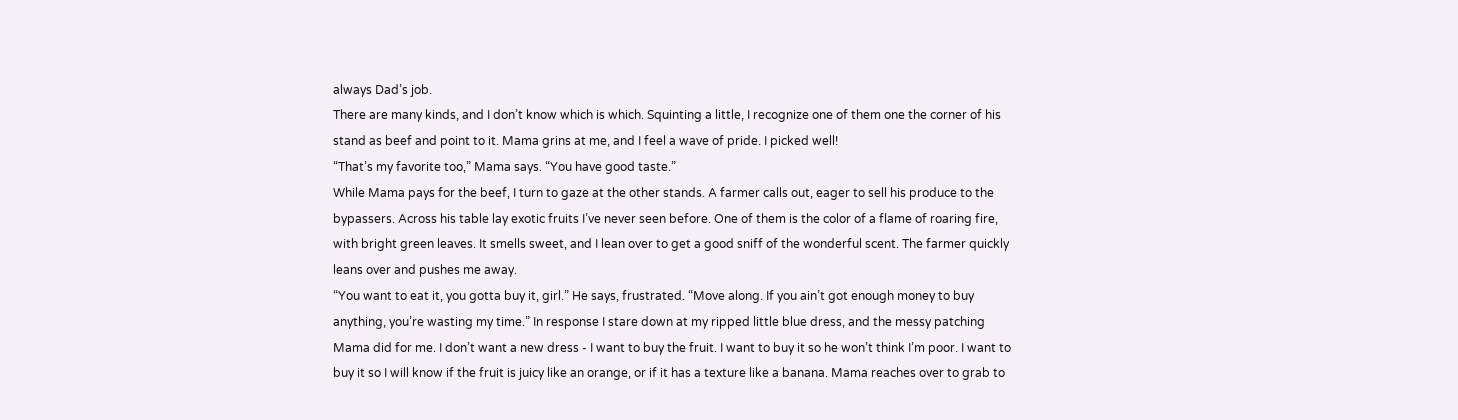always Dad’s job.
There are many kinds, and I don’t know which is which. Squinting a little, I recognize one of them one the corner of his stand as beef and point to it. Mama grins at me, and I feel a wave of pride. I picked well!
“That’s my favorite too,” Mama says. “You have good taste.”
While Mama pays for the beef, I turn to gaze at the other stands. A farmer calls out, eager to sell his produce to the bypassers. Across his table lay exotic fruits I’ve never seen before. One of them is the color of a flame of roaring fire, with bright green leaves. It smells sweet, and I lean over to get a good sniff of the wonderful scent. The farmer quickly leans over and pushes me away.
“You want to eat it, you gotta buy it, girl.” He says, frustrated. “Move along. If you ain’t got enough money to buy anything, you’re wasting my time.” In response I stare down at my ripped little blue dress, and the messy patching Mama did for me. I don’t want a new dress - I want to buy the fruit. I want to buy it so he won’t think I’m poor. I want to buy it so I will know if the fruit is juicy like an orange, or if it has a texture like a banana. Mama reaches over to grab to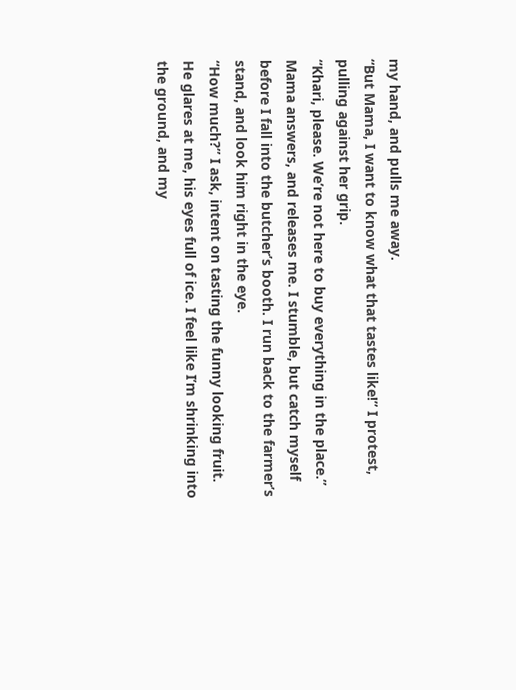my hand, and pulls me away.
“But Mama, I want to know what that tastes like!” I protest, pulling against her grip.
“Khari, please. We’re not here to buy everything in the place.” Mama answers, and releases me. I stumble, but catch myself before I fall into the butcher’s booth. I run back to the farmer’s stand, and look him right in the eye.
“How much?” I ask, intent on tasting the funny looking fruit.
He glares at me, his eyes full of ice. I feel like I’m shrinking into the ground, and my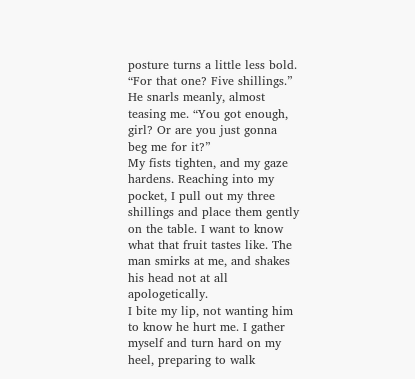posture turns a little less bold.
“For that one? Five shillings.” He snarls meanly, almost teasing me. “You got enough, girl? Or are you just gonna beg me for it?”
My fists tighten, and my gaze hardens. Reaching into my pocket, I pull out my three shillings and place them gently on the table. I want to know what that fruit tastes like. The man smirks at me, and shakes his head not at all apologetically.
I bite my lip, not wanting him to know he hurt me. I gather myself and turn hard on my heel, preparing to walk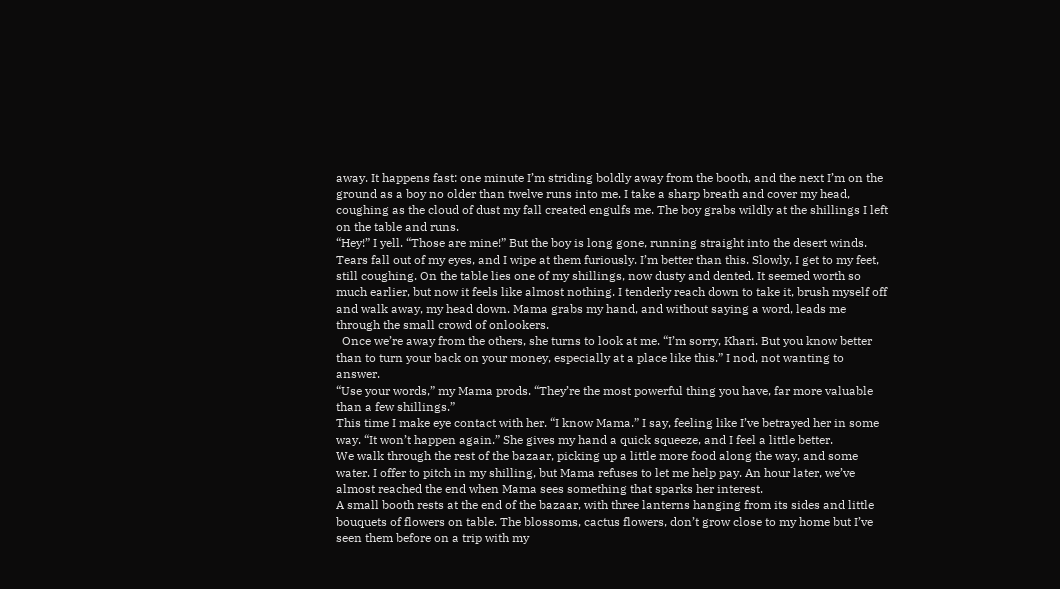away. It happens fast: one minute I’m striding boldly away from the booth, and the next I’m on the ground as a boy no older than twelve runs into me. I take a sharp breath and cover my head, coughing as the cloud of dust my fall created engulfs me. The boy grabs wildly at the shillings I left on the table and runs.
“Hey!” I yell. “Those are mine!” But the boy is long gone, running straight into the desert winds. Tears fall out of my eyes, and I wipe at them furiously. I’m better than this. Slowly, I get to my feet, still coughing. On the table lies one of my shillings, now dusty and dented. It seemed worth so much earlier, but now it feels like almost nothing. I tenderly reach down to take it, brush myself off and walk away, my head down. Mama grabs my hand, and without saying a word, leads me through the small crowd of onlookers.
  Once we’re away from the others, she turns to look at me. “I’m sorry, Khari. But you know better than to turn your back on your money, especially at a place like this.” I nod, not wanting to answer.
“Use your words,” my Mama prods. “They’re the most powerful thing you have, far more valuable than a few shillings.”
This time I make eye contact with her. “I know Mama.” I say, feeling like I’ve betrayed her in some way. “It won’t happen again.” She gives my hand a quick squeeze, and I feel a little better.
We walk through the rest of the bazaar, picking up a little more food along the way, and some water. I offer to pitch in my shilling, but Mama refuses to let me help pay. An hour later, we’ve almost reached the end when Mama sees something that sparks her interest.
A small booth rests at the end of the bazaar, with three lanterns hanging from its sides and little bouquets of flowers on table. The blossoms, cactus flowers, don’t grow close to my home but I’ve seen them before on a trip with my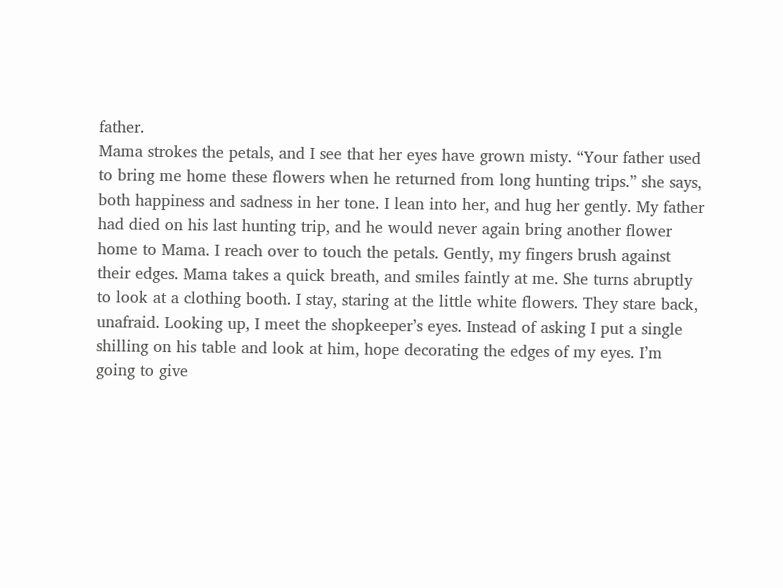father.
Mama strokes the petals, and I see that her eyes have grown misty. “Your father used to bring me home these flowers when he returned from long hunting trips.” she says, both happiness and sadness in her tone. I lean into her, and hug her gently. My father had died on his last hunting trip, and he would never again bring another flower home to Mama. I reach over to touch the petals. Gently, my fingers brush against their edges. Mama takes a quick breath, and smiles faintly at me. She turns abruptly to look at a clothing booth. I stay, staring at the little white flowers. They stare back, unafraid. Looking up, I meet the shopkeeper’s eyes. Instead of asking I put a single shilling on his table and look at him, hope decorating the edges of my eyes. I’m going to give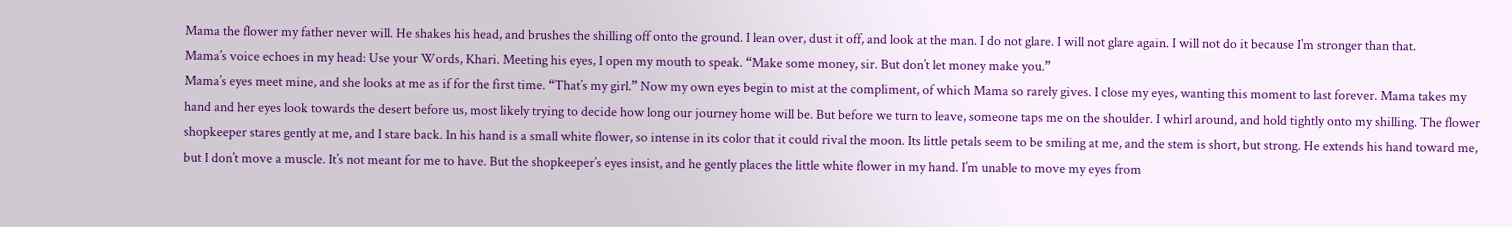Mama the flower my father never will. He shakes his head, and brushes the shilling off onto the ground. I lean over, dust it off, and look at the man. I do not glare. I will not glare again. I will not do it because I’m stronger than that.
Mama’s voice echoes in my head: Use your Words, Khari. Meeting his eyes, I open my mouth to speak. “Make some money, sir. But don’t let money make you.”
Mama’s eyes meet mine, and she looks at me as if for the first time. “That’s my girl.” Now my own eyes begin to mist at the compliment, of which Mama so rarely gives. I close my eyes, wanting this moment to last forever. Mama takes my hand and her eyes look towards the desert before us, most likely trying to decide how long our journey home will be. But before we turn to leave, someone taps me on the shoulder. I whirl around, and hold tightly onto my shilling. The flower shopkeeper stares gently at me, and I stare back. In his hand is a small white flower, so intense in its color that it could rival the moon. Its little petals seem to be smiling at me, and the stem is short, but strong. He extends his hand toward me, but I don’t move a muscle. It’s not meant for me to have. But the shopkeeper’s eyes insist, and he gently places the little white flower in my hand. I’m unable to move my eyes from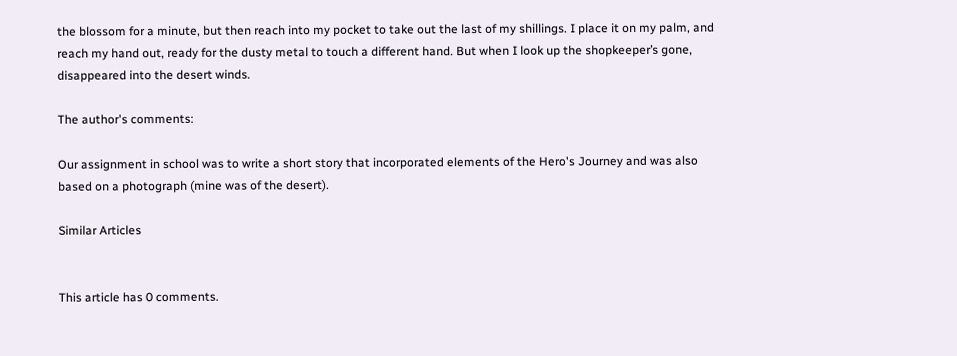the blossom for a minute, but then reach into my pocket to take out the last of my shillings. I place it on my palm, and reach my hand out, ready for the dusty metal to touch a different hand. But when I look up the shopkeeper’s gone, disappeared into the desert winds.

The author's comments:

Our assignment in school was to write a short story that incorporated elements of the Hero's Journey and was also based on a photograph (mine was of the desert).

Similar Articles


This article has 0 comments.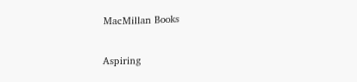MacMillan Books

Aspiring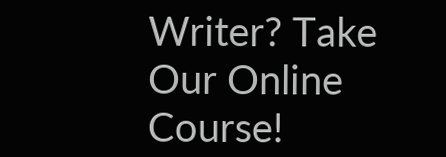Writer? Take Our Online Course!